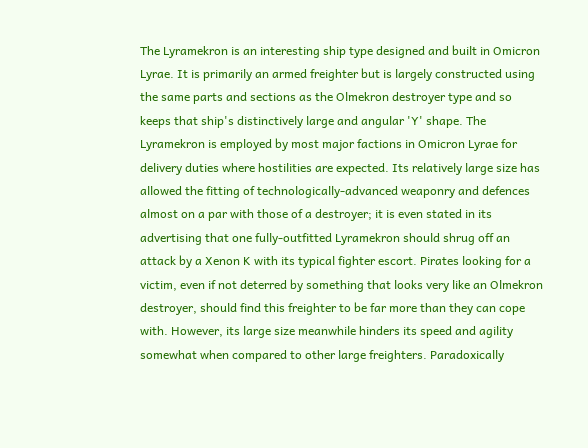The Lyramekron is an interesting ship type designed and built in Omicron Lyrae. It is primarily an armed freighter but is largely constructed using the same parts and sections as the Olmekron destroyer type and so keeps that ship's distinctively large and angular 'Y' shape. The Lyramekron is employed by most major factions in Omicron Lyrae for delivery duties where hostilities are expected. Its relatively large size has allowed the fitting of technologically-advanced weaponry and defences almost on a par with those of a destroyer; it is even stated in its advertising that one fully-outfitted Lyramekron should shrug off an attack by a Xenon K with its typical fighter escort. Pirates looking for a victim, even if not deterred by something that looks very like an Olmekron destroyer, should find this freighter to be far more than they can cope with. However, its large size meanwhile hinders its speed and agility somewhat when compared to other large freighters. Paradoxically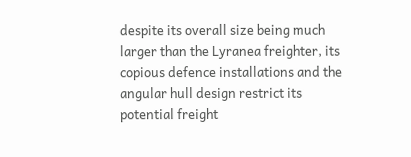despite its overall size being much larger than the Lyranea freighter, its copious defence installations and the angular hull design restrict its potential freight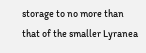storage to no more than that of the smaller Lyranea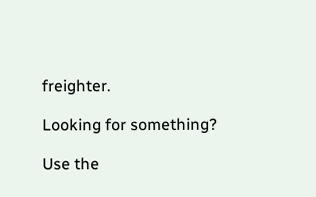freighter.

Looking for something?

Use the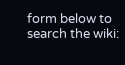form below to search the wiki: